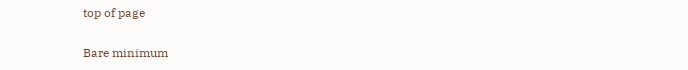top of page

Bare minimum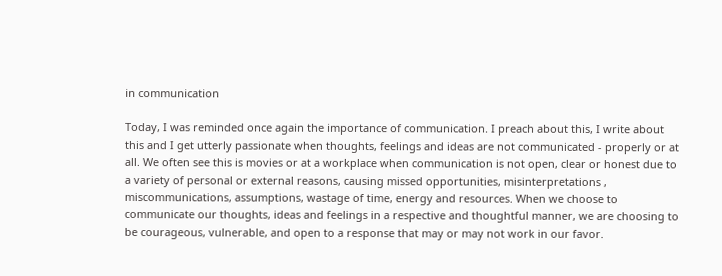in communication

Today, I was reminded once again the importance of communication. I preach about this, I write about this and I get utterly passionate when thoughts, feelings and ideas are not communicated - properly or at all. We often see this is movies or at a workplace when communication is not open, clear or honest due to a variety of personal or external reasons, causing missed opportunities, misinterpretations , miscommunications, assumptions, wastage of time, energy and resources. When we choose to communicate our thoughts, ideas and feelings in a respective and thoughtful manner, we are choosing to be courageous, vulnerable, and open to a response that may or may not work in our favor.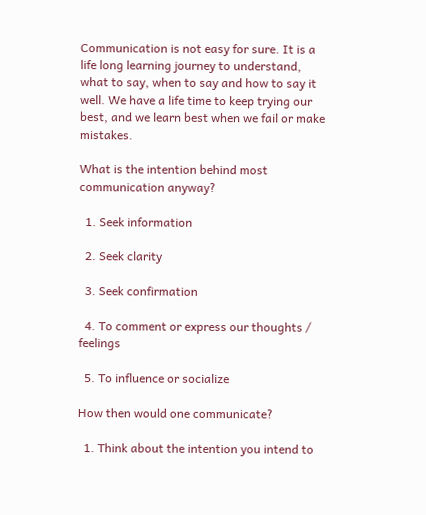Communication is not easy for sure. It is a life long learning journey to understand, what to say, when to say and how to say it well. We have a life time to keep trying our best, and we learn best when we fail or make mistakes.

What is the intention behind most communication anyway?

  1. Seek information

  2. Seek clarity

  3. Seek confirmation

  4. To comment or express our thoughts / feelings

  5. To influence or socialize

How then would one communicate?

  1. Think about the intention you intend to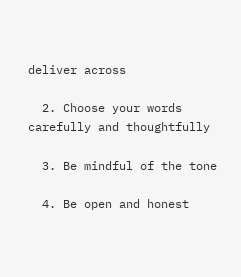deliver across

  2. Choose your words carefully and thoughtfully

  3. Be mindful of the tone

  4. Be open and honest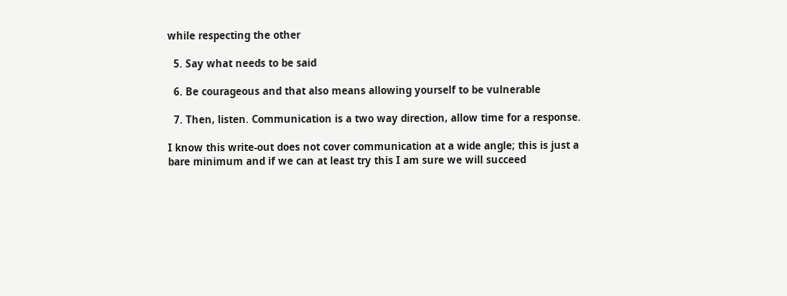while respecting the other

  5. Say what needs to be said

  6. Be courageous and that also means allowing yourself to be vulnerable

  7. Then, listen. Communication is a two way direction, allow time for a response.

I know this write-out does not cover communication at a wide angle; this is just a bare minimum and if we can at least try this I am sure we will succeed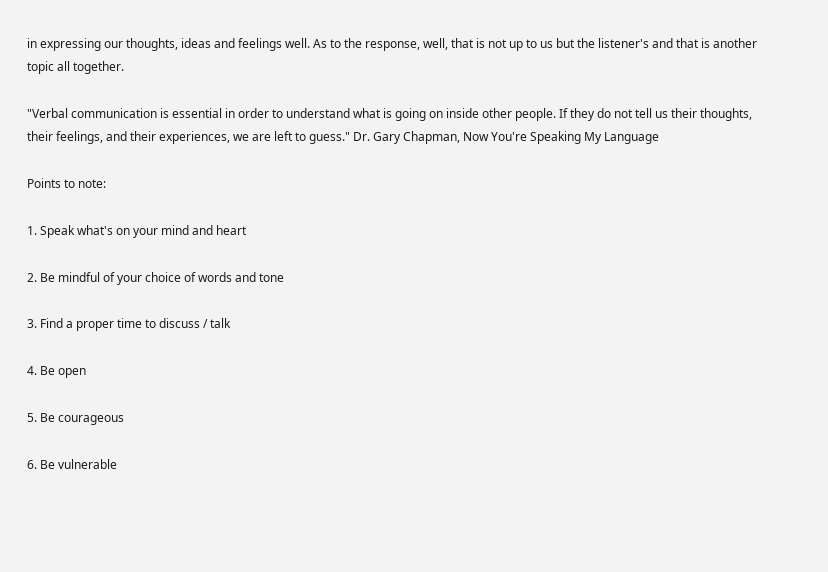in expressing our thoughts, ideas and feelings well. As to the response, well, that is not up to us but the listener's and that is another topic all together.

"Verbal communication is essential in order to understand what is going on inside other people. If they do not tell us their thoughts, their feelings, and their experiences, we are left to guess." Dr. Gary Chapman, Now You're Speaking My Language

Points to note:

1. Speak what's on your mind and heart

2. Be mindful of your choice of words and tone

3. Find a proper time to discuss / talk

4. Be open

5. Be courageous

6. Be vulnerable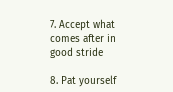7. Accept what comes after in good stride

8. Pat yourself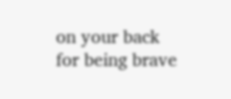on your back for being brave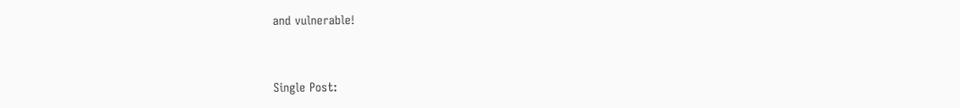and vulnerable!


Single Post: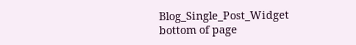Blog_Single_Post_Widget
bottom of page